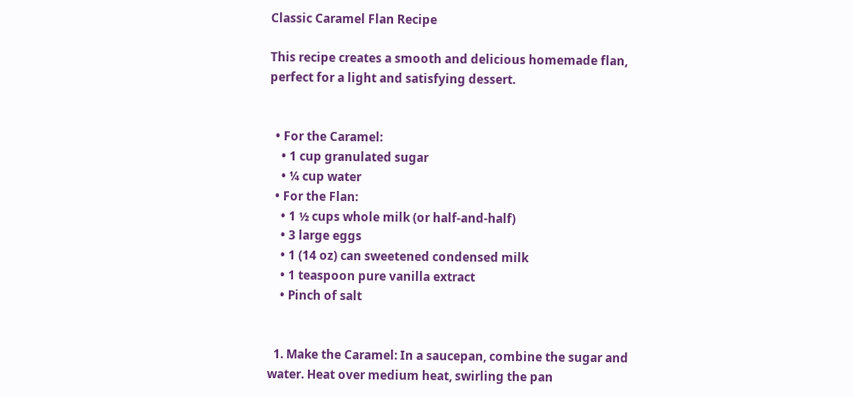Classic Caramel Flan Recipe

This recipe creates a smooth and delicious homemade flan, perfect for a light and satisfying dessert.


  • For the Caramel:
    • 1 cup granulated sugar
    • ¼ cup water
  • For the Flan:
    • 1 ½ cups whole milk (or half-and-half)
    • 3 large eggs
    • 1 (14 oz) can sweetened condensed milk
    • 1 teaspoon pure vanilla extract
    • Pinch of salt


  1. Make the Caramel: In a saucepan, combine the sugar and water. Heat over medium heat, swirling the pan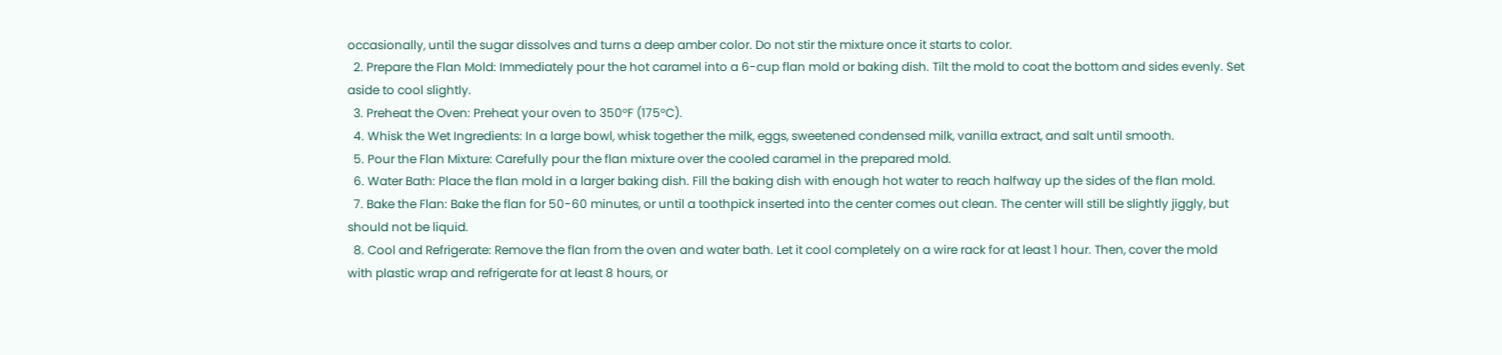occasionally, until the sugar dissolves and turns a deep amber color. Do not stir the mixture once it starts to color.
  2. Prepare the Flan Mold: Immediately pour the hot caramel into a 6-cup flan mold or baking dish. Tilt the mold to coat the bottom and sides evenly. Set aside to cool slightly.
  3. Preheat the Oven: Preheat your oven to 350°F (175°C).
  4. Whisk the Wet Ingredients: In a large bowl, whisk together the milk, eggs, sweetened condensed milk, vanilla extract, and salt until smooth.
  5. Pour the Flan Mixture: Carefully pour the flan mixture over the cooled caramel in the prepared mold.
  6. Water Bath: Place the flan mold in a larger baking dish. Fill the baking dish with enough hot water to reach halfway up the sides of the flan mold.
  7. Bake the Flan: Bake the flan for 50-60 minutes, or until a toothpick inserted into the center comes out clean. The center will still be slightly jiggly, but should not be liquid.
  8. Cool and Refrigerate: Remove the flan from the oven and water bath. Let it cool completely on a wire rack for at least 1 hour. Then, cover the mold with plastic wrap and refrigerate for at least 8 hours, or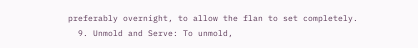preferably overnight, to allow the flan to set completely.
  9. Unmold and Serve: To unmold,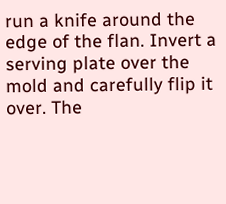run a knife around the edge of the flan. Invert a serving plate over the mold and carefully flip it over. The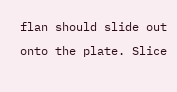flan should slide out onto the plate. Slice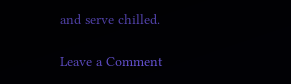and serve chilled.

Leave a Comment